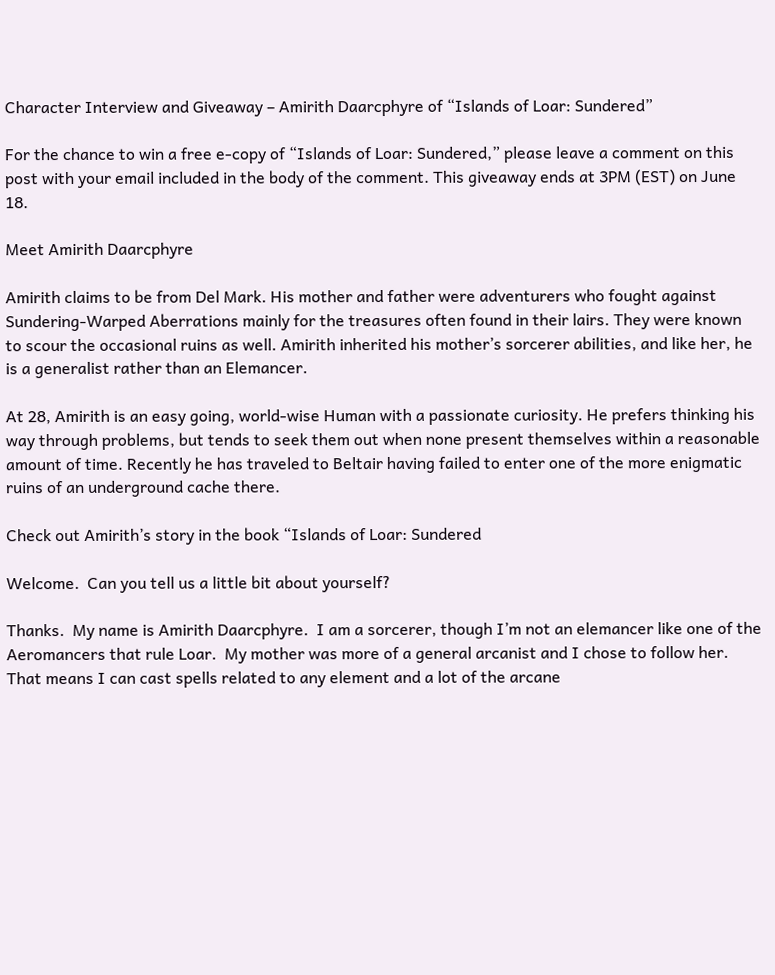Character Interview and Giveaway – Amirith Daarcphyre of “Islands of Loar: Sundered”

For the chance to win a free e-copy of “Islands of Loar: Sundered,” please leave a comment on this post with your email included in the body of the comment. This giveaway ends at 3PM (EST) on June 18.

Meet Amirith Daarcphyre

Amirith claims to be from Del Mark. His mother and father were adventurers who fought against Sundering-Warped Aberrations mainly for the treasures often found in their lairs. They were known to scour the occasional ruins as well. Amirith inherited his mother’s sorcerer abilities, and like her, he is a generalist rather than an Elemancer.

At 28, Amirith is an easy going, world-wise Human with a passionate curiosity. He prefers thinking his way through problems, but tends to seek them out when none present themselves within a reasonable amount of time. Recently he has traveled to Beltair having failed to enter one of the more enigmatic ruins of an underground cache there.

Check out Amirith’s story in the book “Islands of Loar: Sundered

Welcome.  Can you tell us a little bit about yourself?

Thanks.  My name is Amirith Daarcphyre.  I am a sorcerer, though I’m not an elemancer like one of the Aeromancers that rule Loar.  My mother was more of a general arcanist and I chose to follow her.  That means I can cast spells related to any element and a lot of the arcane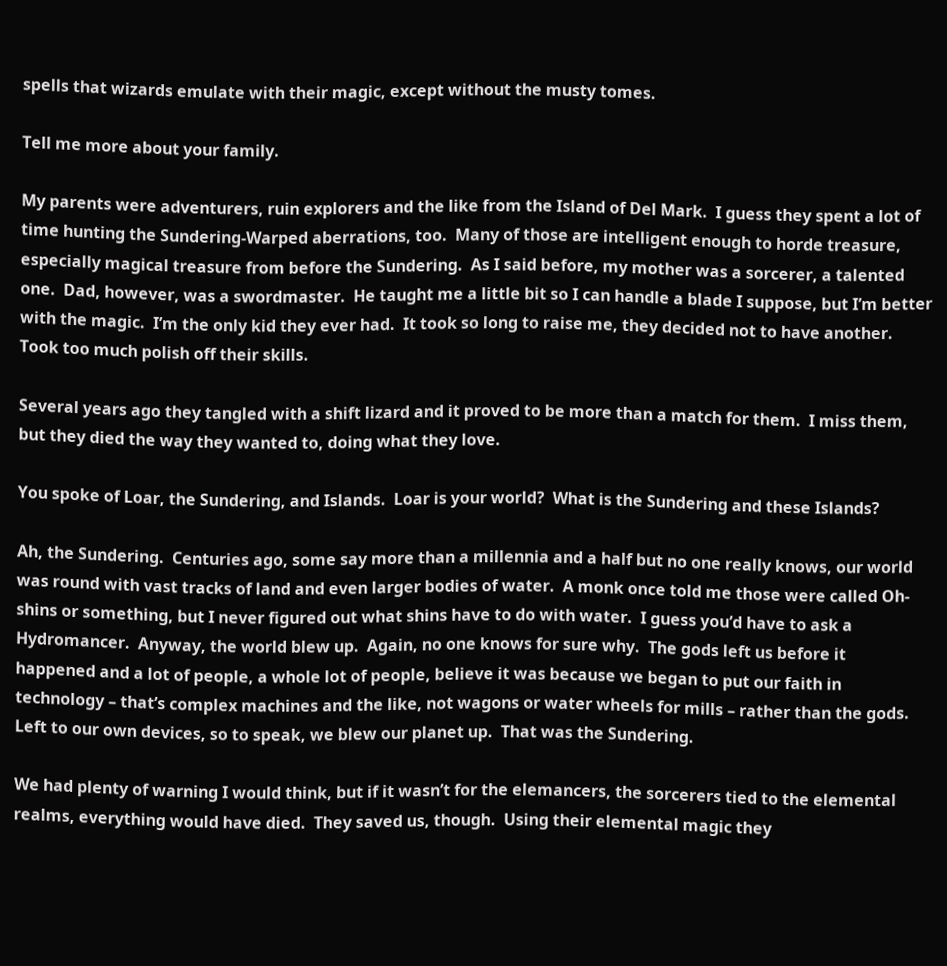spells that wizards emulate with their magic, except without the musty tomes.

Tell me more about your family.

My parents were adventurers, ruin explorers and the like from the Island of Del Mark.  I guess they spent a lot of time hunting the Sundering-Warped aberrations, too.  Many of those are intelligent enough to horde treasure, especially magical treasure from before the Sundering.  As I said before, my mother was a sorcerer, a talented one.  Dad, however, was a swordmaster.  He taught me a little bit so I can handle a blade I suppose, but I’m better with the magic.  I’m the only kid they ever had.  It took so long to raise me, they decided not to have another.  Took too much polish off their skills.

Several years ago they tangled with a shift lizard and it proved to be more than a match for them.  I miss them, but they died the way they wanted to, doing what they love.

You spoke of Loar, the Sundering, and Islands.  Loar is your world?  What is the Sundering and these Islands?

Ah, the Sundering.  Centuries ago, some say more than a millennia and a half but no one really knows, our world was round with vast tracks of land and even larger bodies of water.  A monk once told me those were called Oh-shins or something, but I never figured out what shins have to do with water.  I guess you’d have to ask a Hydromancer.  Anyway, the world blew up.  Again, no one knows for sure why.  The gods left us before it happened and a lot of people, a whole lot of people, believe it was because we began to put our faith in technology – that’s complex machines and the like, not wagons or water wheels for mills – rather than the gods.  Left to our own devices, so to speak, we blew our planet up.  That was the Sundering.

We had plenty of warning I would think, but if it wasn’t for the elemancers, the sorcerers tied to the elemental realms, everything would have died.  They saved us, though.  Using their elemental magic they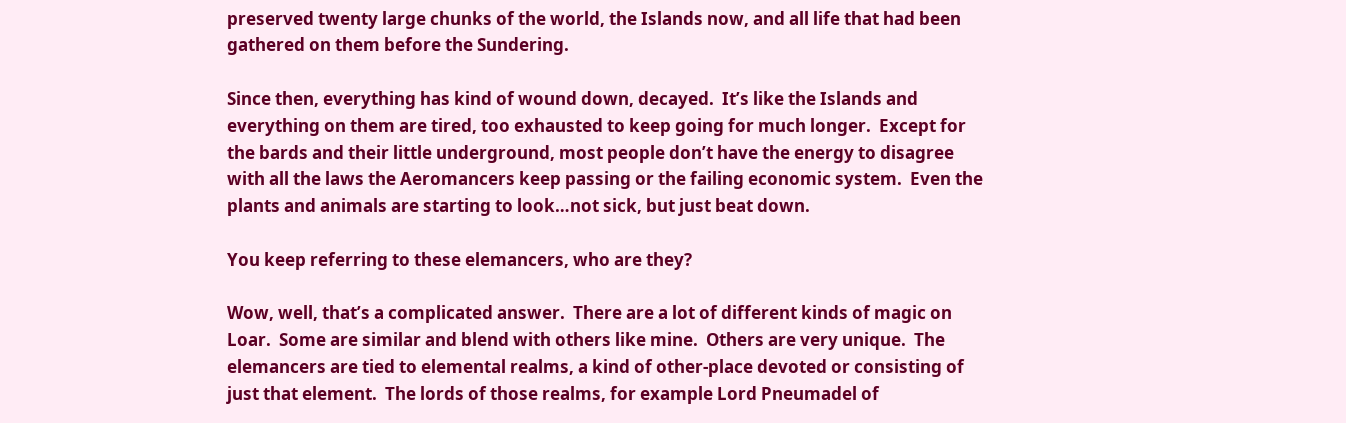preserved twenty large chunks of the world, the Islands now, and all life that had been gathered on them before the Sundering.

Since then, everything has kind of wound down, decayed.  It’s like the Islands and everything on them are tired, too exhausted to keep going for much longer.  Except for the bards and their little underground, most people don’t have the energy to disagree with all the laws the Aeromancers keep passing or the failing economic system.  Even the plants and animals are starting to look…not sick, but just beat down.

You keep referring to these elemancers, who are they?

Wow, well, that’s a complicated answer.  There are a lot of different kinds of magic on Loar.  Some are similar and blend with others like mine.  Others are very unique.  The elemancers are tied to elemental realms, a kind of other-place devoted or consisting of just that element.  The lords of those realms, for example Lord Pneumadel of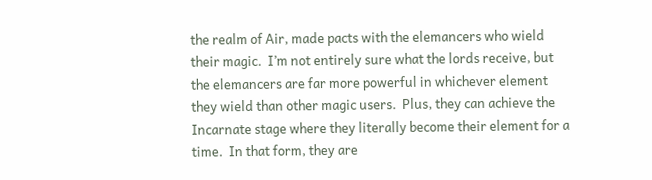the realm of Air, made pacts with the elemancers who wield their magic.  I’m not entirely sure what the lords receive, but the elemancers are far more powerful in whichever element they wield than other magic users.  Plus, they can achieve the Incarnate stage where they literally become their element for a time.  In that form, they are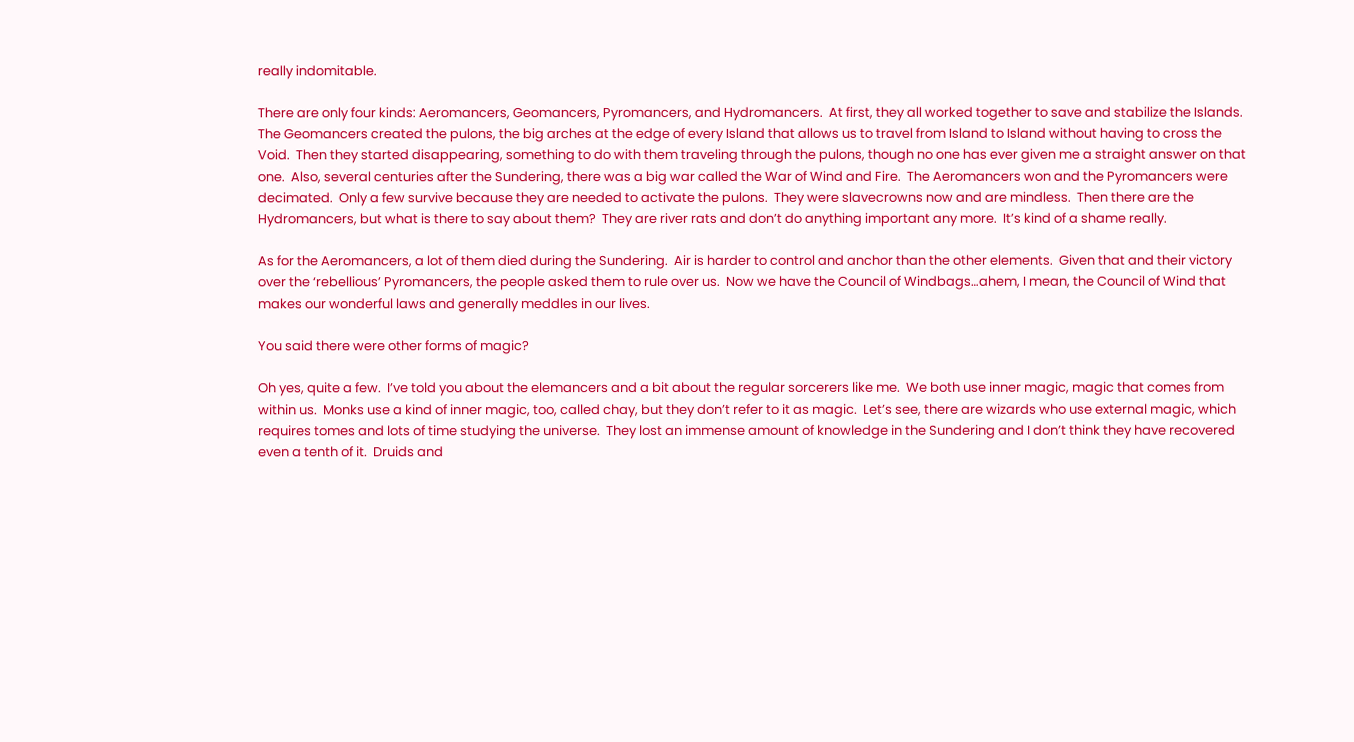really indomitable.

There are only four kinds: Aeromancers, Geomancers, Pyromancers, and Hydromancers.  At first, they all worked together to save and stabilize the Islands.  The Geomancers created the pulons, the big arches at the edge of every Island that allows us to travel from Island to Island without having to cross the Void.  Then they started disappearing, something to do with them traveling through the pulons, though no one has ever given me a straight answer on that one.  Also, several centuries after the Sundering, there was a big war called the War of Wind and Fire.  The Aeromancers won and the Pyromancers were decimated.  Only a few survive because they are needed to activate the pulons.  They were slavecrowns now and are mindless.  Then there are the Hydromancers, but what is there to say about them?  They are river rats and don’t do anything important any more.  It’s kind of a shame really.

As for the Aeromancers, a lot of them died during the Sundering.  Air is harder to control and anchor than the other elements.  Given that and their victory over the ‘rebellious’ Pyromancers, the people asked them to rule over us.  Now we have the Council of Windbags…ahem, I mean, the Council of Wind that makes our wonderful laws and generally meddles in our lives.

You said there were other forms of magic?

Oh yes, quite a few.  I’ve told you about the elemancers and a bit about the regular sorcerers like me.  We both use inner magic, magic that comes from within us.  Monks use a kind of inner magic, too, called chay, but they don’t refer to it as magic.  Let’s see, there are wizards who use external magic, which requires tomes and lots of time studying the universe.  They lost an immense amount of knowledge in the Sundering and I don’t think they have recovered even a tenth of it.  Druids and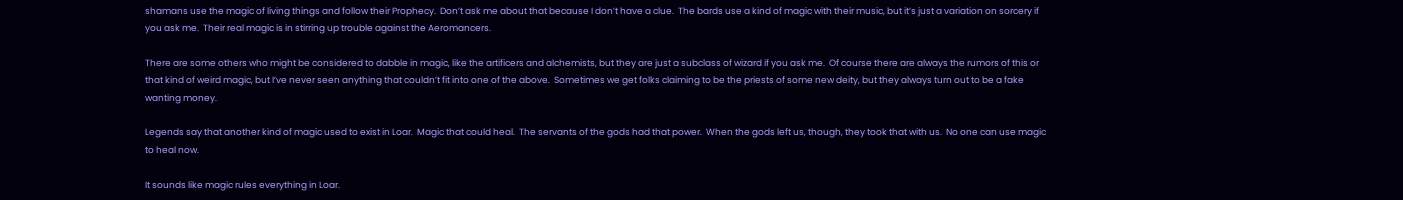shamans use the magic of living things and follow their Prophecy.  Don’t ask me about that because I don’t have a clue.  The bards use a kind of magic with their music, but it’s just a variation on sorcery if you ask me.  Their real magic is in stirring up trouble against the Aeromancers.

There are some others who might be considered to dabble in magic, like the artificers and alchemists, but they are just a subclass of wizard if you ask me.  Of course there are always the rumors of this or that kind of weird magic, but I’ve never seen anything that couldn’t fit into one of the above.  Sometimes we get folks claiming to be the priests of some new deity, but they always turn out to be a fake wanting money.

Legends say that another kind of magic used to exist in Loar.  Magic that could heal.  The servants of the gods had that power.  When the gods left us, though, they took that with us.  No one can use magic to heal now.

It sounds like magic rules everything in Loar.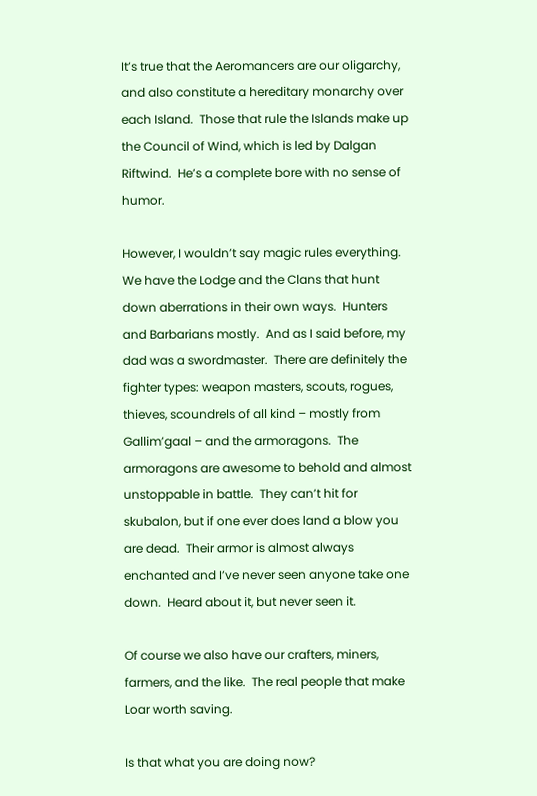It’s true that the Aeromancers are our oligarchy, and also constitute a hereditary monarchy over each Island.  Those that rule the Islands make up the Council of Wind, which is led by Dalgan Riftwind.  He’s a complete bore with no sense of humor.

However, I wouldn’t say magic rules everything.  We have the Lodge and the Clans that hunt down aberrations in their own ways.  Hunters and Barbarians mostly.  And as I said before, my dad was a swordmaster.  There are definitely the fighter types: weapon masters, scouts, rogues, thieves, scoundrels of all kind – mostly from Gallim’gaal – and the armoragons.  The armoragons are awesome to behold and almost unstoppable in battle.  They can’t hit for skubalon, but if one ever does land a blow you are dead.  Their armor is almost always enchanted and I’ve never seen anyone take one down.  Heard about it, but never seen it.

Of course we also have our crafters, miners, farmers, and the like.  The real people that make Loar worth saving.

Is that what you are doing now?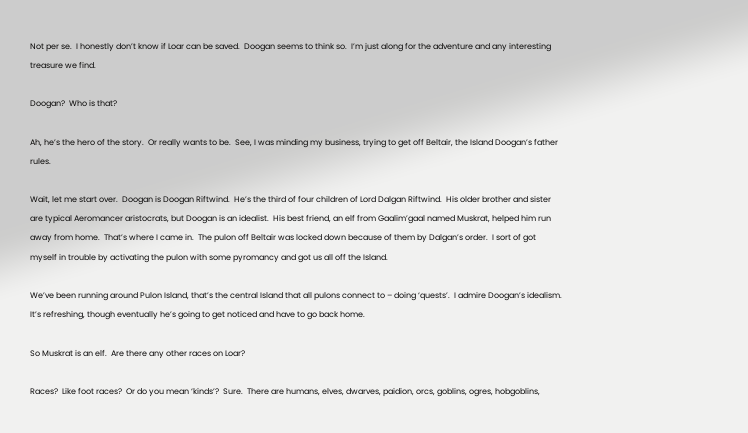Not per se.  I honestly don’t know if Loar can be saved.  Doogan seems to think so.  I’m just along for the adventure and any interesting treasure we find.

Doogan?  Who is that?

Ah, he’s the hero of the story.  Or really wants to be.  See, I was minding my business, trying to get off Beltair, the Island Doogan’s father rules.

Wait, let me start over.  Doogan is Doogan Riftwind.  He’s the third of four children of Lord Dalgan Riftwind.  His older brother and sister are typical Aeromancer aristocrats, but Doogan is an idealist.  His best friend, an elf from Gaalim’gaal named Muskrat, helped him run away from home.  That’s where I came in.  The pulon off Beltair was locked down because of them by Dalgan’s order.  I sort of got myself in trouble by activating the pulon with some pyromancy and got us all off the Island.

We’ve been running around Pulon Island, that’s the central Island that all pulons connect to – doing ‘quests’.  I admire Doogan’s idealism.  It’s refreshing, though eventually he’s going to get noticed and have to go back home.

So Muskrat is an elf.  Are there any other races on Loar?

Races?  Like foot races?  Or do you mean ‘kinds’?  Sure.  There are humans, elves, dwarves, paidion, orcs, goblins, ogres, hobgoblins,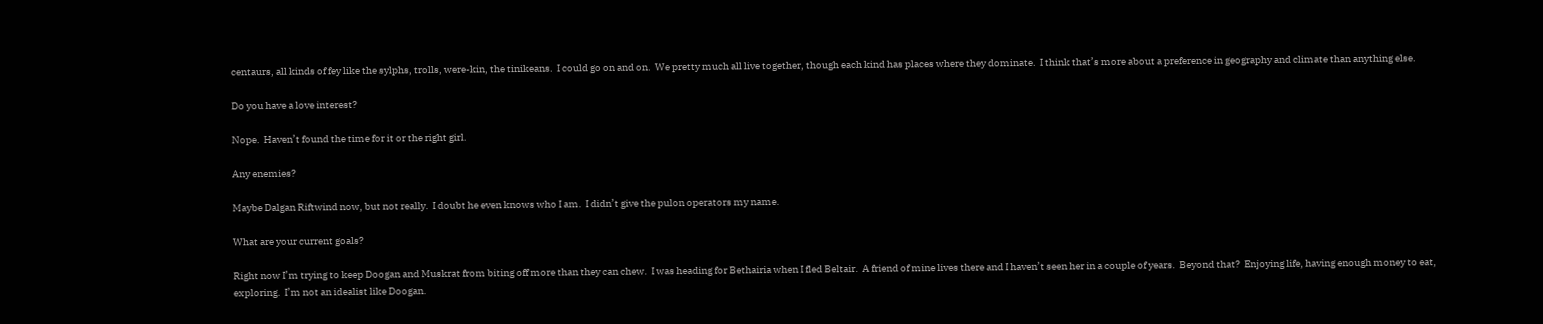centaurs, all kinds of fey like the sylphs, trolls, were-kin, the tinikeans.  I could go on and on.  We pretty much all live together, though each kind has places where they dominate.  I think that’s more about a preference in geography and climate than anything else.

Do you have a love interest?

Nope.  Haven’t found the time for it or the right girl.

Any enemies?

Maybe Dalgan Riftwind now, but not really.  I doubt he even knows who I am.  I didn’t give the pulon operators my name.

What are your current goals?

Right now I’m trying to keep Doogan and Muskrat from biting off more than they can chew.  I was heading for Bethairia when I fled Beltair.  A friend of mine lives there and I haven’t seen her in a couple of years.  Beyond that?  Enjoying life, having enough money to eat, exploring.  I’m not an idealist like Doogan.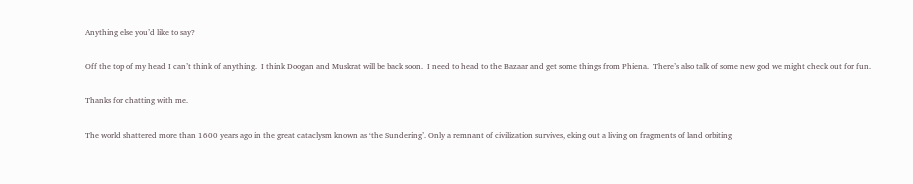Anything else you’d like to say?

Off the top of my head I can’t think of anything.  I think Doogan and Muskrat will be back soon.  I need to head to the Bazaar and get some things from Phiena.  There’s also talk of some new god we might check out for fun.

Thanks for chatting with me.

The world shattered more than 1600 years ago in the great cataclysm known as ‘the Sundering’. Only a remnant of civilization survives, eking out a living on fragments of land orbiting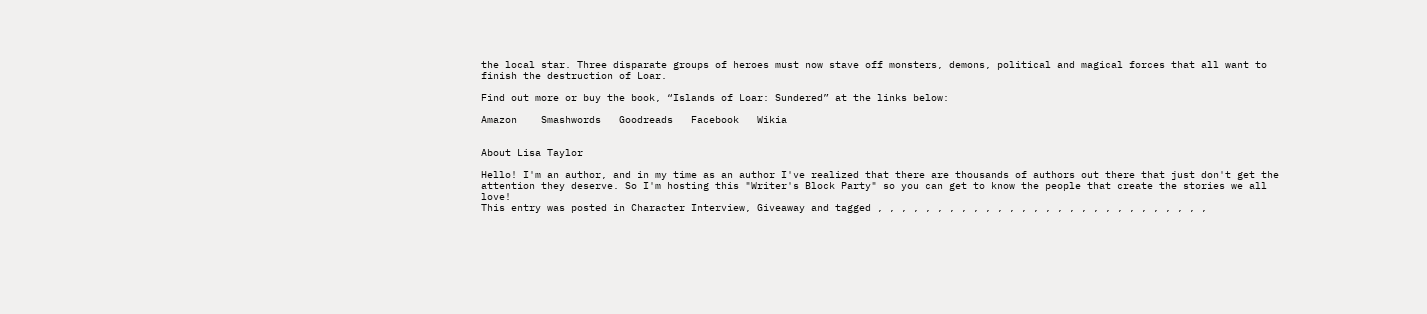the local star. Three disparate groups of heroes must now stave off monsters, demons, political and magical forces that all want to finish the destruction of Loar.

Find out more or buy the book, “Islands of Loar: Sundered” at the links below:

Amazon    Smashwords   Goodreads   Facebook   Wikia


About Lisa Taylor

Hello! I'm an author, and in my time as an author I've realized that there are thousands of authors out there that just don't get the attention they deserve. So I'm hosting this "Writer's Block Party" so you can get to know the people that create the stories we all love!
This entry was posted in Character Interview, Giveaway and tagged , , , , , , , , , , , , , , , , , , , , , , , , , , , ,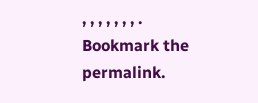, , , , , , , . Bookmark the permalink.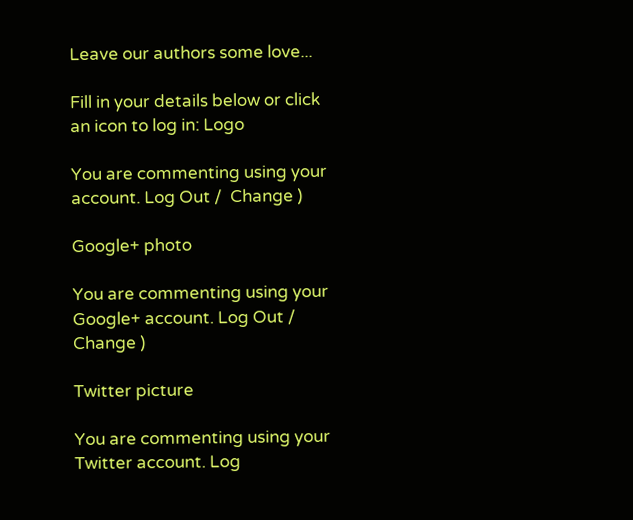Leave our authors some love...

Fill in your details below or click an icon to log in: Logo

You are commenting using your account. Log Out /  Change )

Google+ photo

You are commenting using your Google+ account. Log Out /  Change )

Twitter picture

You are commenting using your Twitter account. Log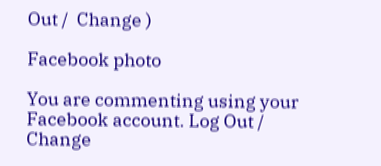Out /  Change )

Facebook photo

You are commenting using your Facebook account. Log Out /  Change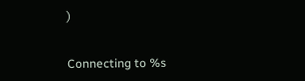)


Connecting to %s